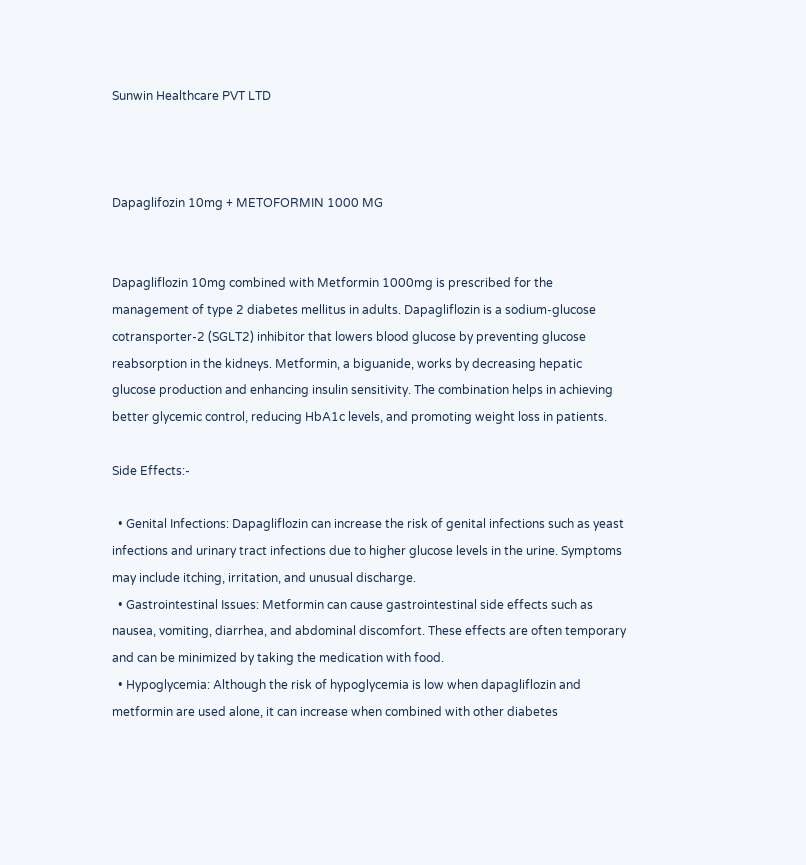Sunwin Healthcare PVT LTD



Dapaglifozin 10mg + METOFORMIN 1000 MG


Dapagliflozin 10mg combined with Metformin 1000mg is prescribed for the management of type 2 diabetes mellitus in adults. Dapagliflozin is a sodium-glucose cotransporter-2 (SGLT2) inhibitor that lowers blood glucose by preventing glucose reabsorption in the kidneys. Metformin, a biguanide, works by decreasing hepatic glucose production and enhancing insulin sensitivity. The combination helps in achieving better glycemic control, reducing HbA1c levels, and promoting weight loss in patients.

Side Effects:-

  • Genital Infections: Dapagliflozin can increase the risk of genital infections such as yeast infections and urinary tract infections due to higher glucose levels in the urine. Symptoms may include itching, irritation, and unusual discharge.
  • Gastrointestinal Issues: Metformin can cause gastrointestinal side effects such as nausea, vomiting, diarrhea, and abdominal discomfort. These effects are often temporary and can be minimized by taking the medication with food.
  • Hypoglycemia: Although the risk of hypoglycemia is low when dapagliflozin and metformin are used alone, it can increase when combined with other diabetes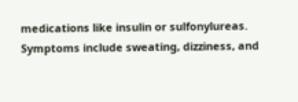medications like insulin or sulfonylureas. Symptoms include sweating, dizziness, and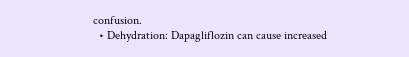confusion.
  • Dehydration: Dapagliflozin can cause increased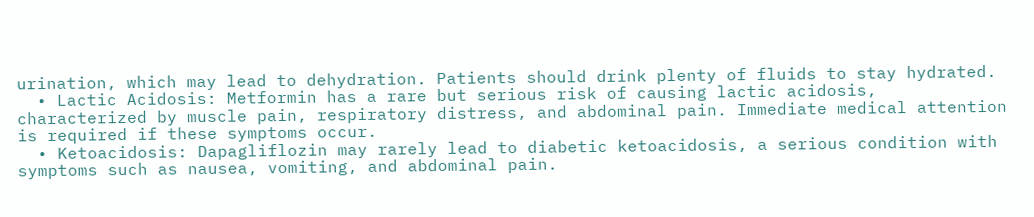urination, which may lead to dehydration. Patients should drink plenty of fluids to stay hydrated.
  • Lactic Acidosis: Metformin has a rare but serious risk of causing lactic acidosis, characterized by muscle pain, respiratory distress, and abdominal pain. Immediate medical attention is required if these symptoms occur.
  • Ketoacidosis: Dapagliflozin may rarely lead to diabetic ketoacidosis, a serious condition with symptoms such as nausea, vomiting, and abdominal pain.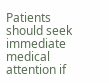Patients should seek immediate medical attention if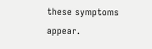these symptoms appear.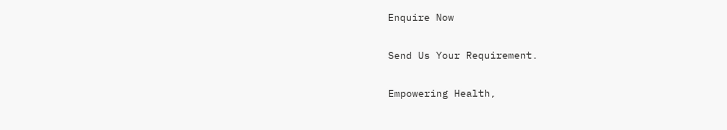Enquire Now

Send Us Your Requirement.

Empowering Health,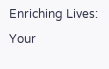Enriching Lives: Your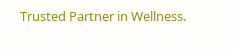Trusted Partner in Wellness.